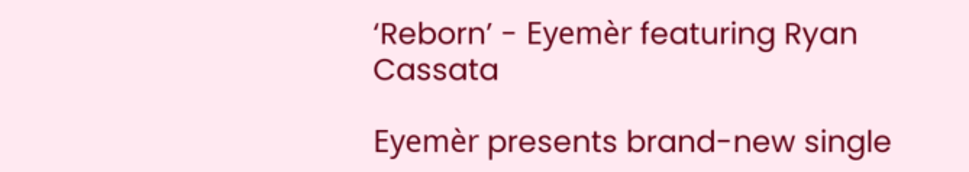‘Reborn’ - Eyemèr featuring Ryan Cassata

Eyemèr presents brand-new single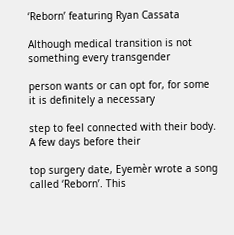‘Reborn’ featuring Ryan Cassata

Although medical transition is not something every transgender

person wants or can opt for, for some it is definitely a necessary

step to feel connected with their body. A few days before their

top surgery date, Eyemèr wrote a song called ‘Reborn’. This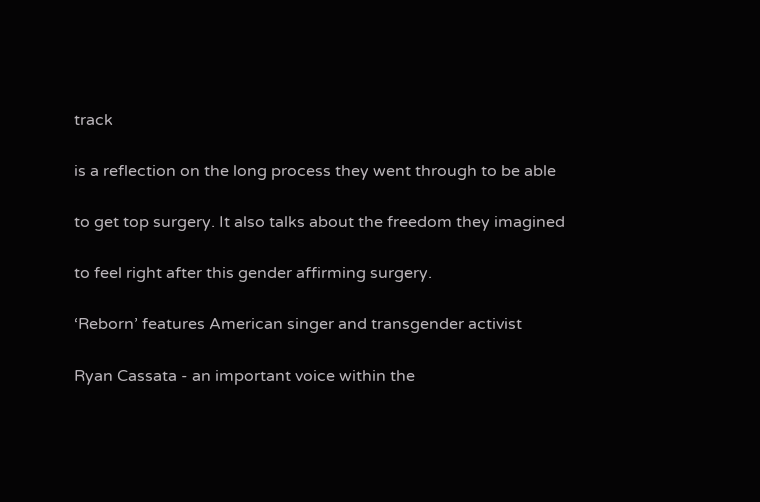track

is a reflection on the long process they went through to be able

to get top surgery. It also talks about the freedom they imagined

to feel right after this gender affirming surgery.

‘Reborn’ features American singer and transgender activist

Ryan Cassata - an important voice within the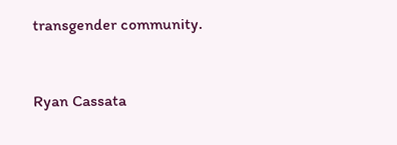transgender community.



Ryan Cassata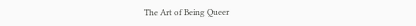The Art of Being Queer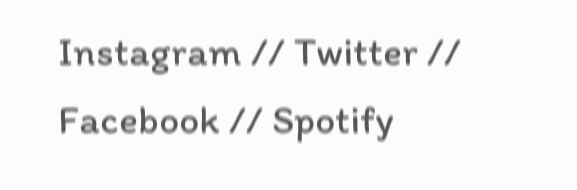Instagram // Twitter // Facebook // Spotify